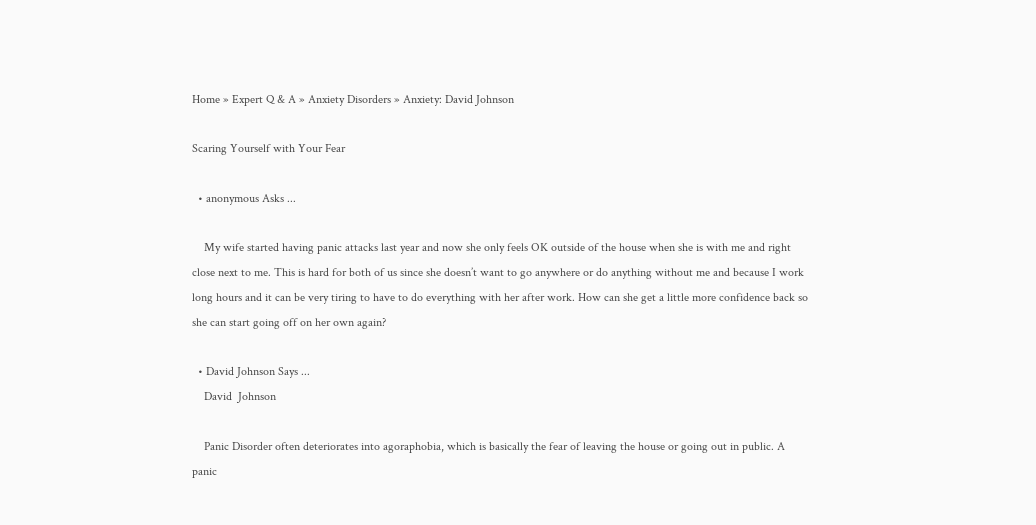Home » Expert Q & A » Anxiety Disorders » Anxiety: David Johnson

Scaring Yourself with Your Fear

  • anonymous Asks ...

    My wife started having panic attacks last year and now she only feels OK outside of the house when she is with me and right close next to me. This is hard for both of us since she doesn’t want to go anywhere or do anything without me and because I work long hours and it can be very tiring to have to do everything with her after work. How can she get a little more confidence back so she can start going off on her own again?

  • David Johnson Says ...
    David  Johnson

    Panic Disorder often deteriorates into agoraphobia, which is basically the fear of leaving the house or going out in public. A panic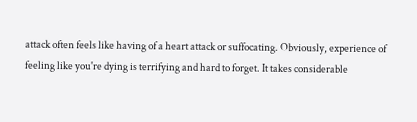attack often feels like having of a heart attack or suffocating. Obviously, experience of feeling like you're dying is terrifying and hard to forget. It takes considerable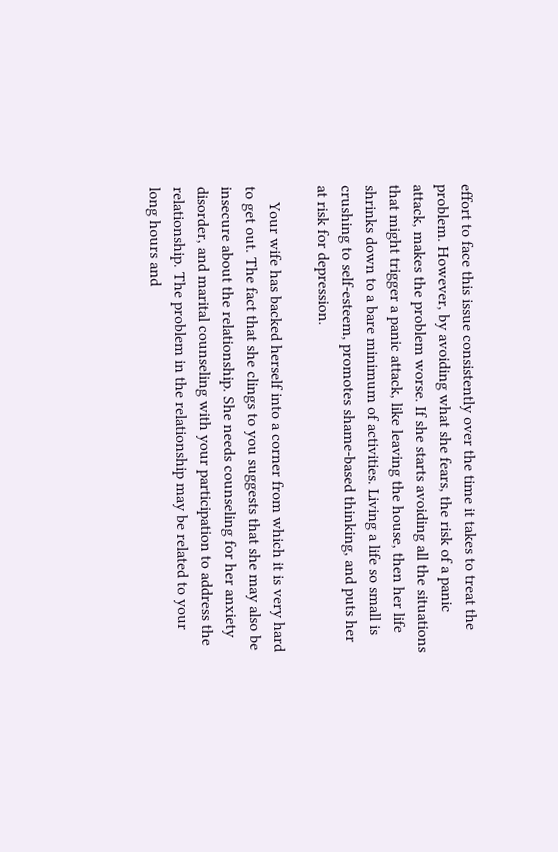effort to face this issue consistently over the time it takes to treat the problem. However, by avoiding what she fears, the risk of a panic attack, makes the problem worse. If she starts avoiding all the situations that might trigger a panic attack, like leaving the house, then her life shrinks down to a bare minimum of activities. Living a life so small is crushing to self-esteem, promotes shame-based thinking, and puts her at risk for depression.

    Your wife has backed herself into a corner from which it is very hard to get out. The fact that she clings to you suggests that she may also be insecure about the relationship. She needs counseling for her anxiety disorder, and marital counseling with your participation to address the relationship. The problem in the relationship may be related to your long hours and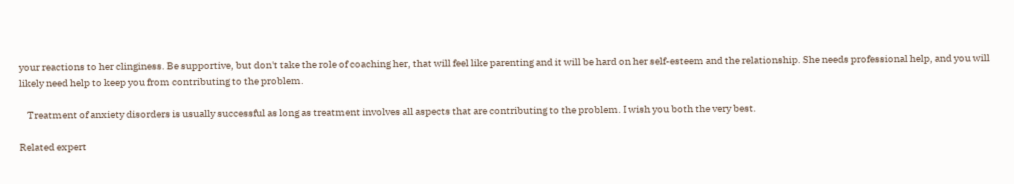your reactions to her clinginess. Be supportive, but don't take the role of coaching her, that will feel like parenting and it will be hard on her self-esteem and the relationship. She needs professional help, and you will likely need help to keep you from contributing to the problem.

    Treatment of anxiety disorders is usually successful as long as treatment involves all aspects that are contributing to the problem. I wish you both the very best.

Related expert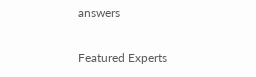answers

Featured Experts